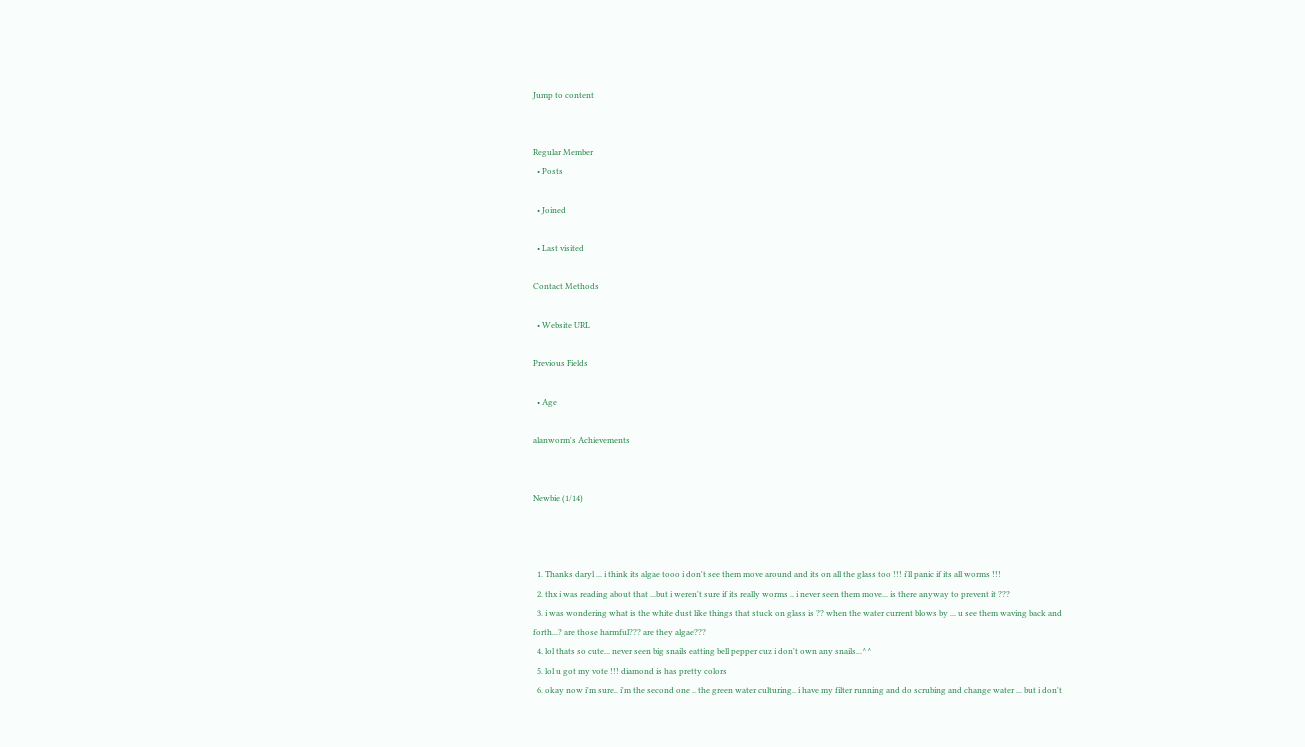Jump to content


Regular Member
  • Posts

  • Joined

  • Last visited

Contact Methods

  • Website URL

Previous Fields

  • Age

alanworm's Achievements


Newbie (1/14)



  1. Thanks daryl ... i think its algae tooo i don't see them move around and its on all the glass too !!! i'll panic if its all worms !!!
  2. thx i was reading about that ...but i weren't sure if its really worms .. i never seen them move... is there anyway to prevent it ???
  3. i was wondering what is the white dust like things that stuck on glass is ?? when the water current blows by ... u see them waving back and forth...? are those harmful??? are they algae???
  4. lol thats so cute... never seen big snails eatting bell pepper cuz i don't own any snails...^^
  5. lol u got my vote !!! diamond is has pretty colors
  6. okay now i'm sure.. i'm the second one .. the green water culturing.. i have my filter running and do scrubing and change water ... but i don't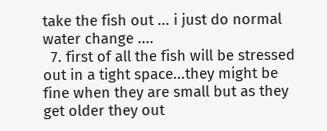take the fish out ... i just do normal water change ....
  7. first of all the fish will be stressed out in a tight space...they might be fine when they are small but as they get older they out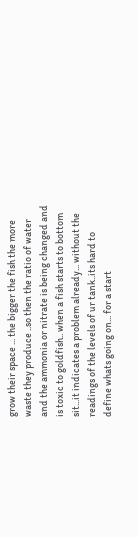grow their space ... the bigger the fish the more waste they produce ..so then the ratio of water and the ammonia or nitrate is being changed and is toxic to goldfish.. when a fish starts to bottom sit...it indicates a problem already... without the readings of the levels of ur tank..its hard to define whats going on... for a start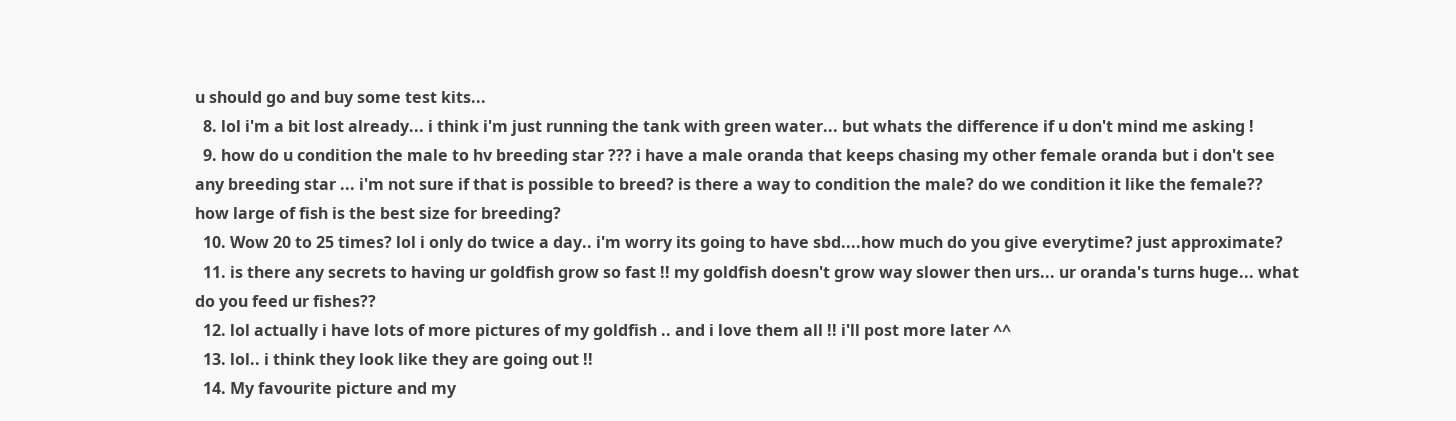u should go and buy some test kits...
  8. lol i'm a bit lost already... i think i'm just running the tank with green water... but whats the difference if u don't mind me asking !
  9. how do u condition the male to hv breeding star ??? i have a male oranda that keeps chasing my other female oranda but i don't see any breeding star ... i'm not sure if that is possible to breed? is there a way to condition the male? do we condition it like the female?? how large of fish is the best size for breeding?
  10. Wow 20 to 25 times? lol i only do twice a day.. i'm worry its going to have sbd....how much do you give everytime? just approximate?
  11. is there any secrets to having ur goldfish grow so fast !! my goldfish doesn't grow way slower then urs... ur oranda's turns huge... what do you feed ur fishes??
  12. lol actually i have lots of more pictures of my goldfish .. and i love them all !! i'll post more later ^^
  13. lol.. i think they look like they are going out !!
  14. My favourite picture and my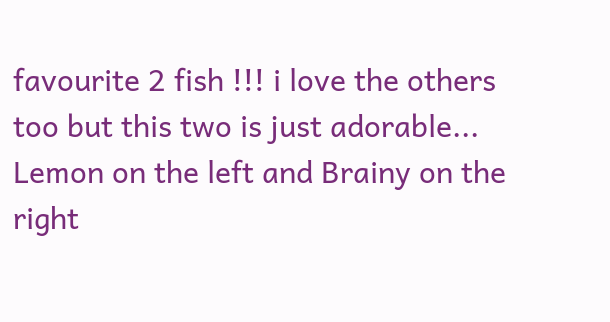favourite 2 fish !!! i love the others too but this two is just adorable... Lemon on the left and Brainy on the right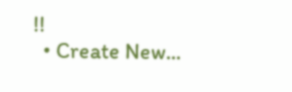!!
  • Create New...